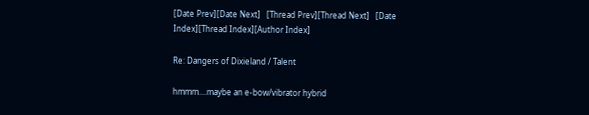[Date Prev][Date Next]   [Thread Prev][Thread Next]   [Date Index][Thread Index][Author Index]

Re: Dangers of Dixieland / Talent

hmmm....maybe an e-bow/vibrator hybrid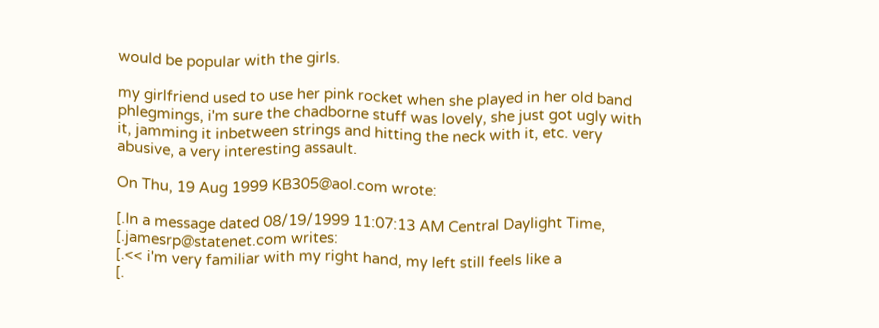would be popular with the girls.

my girlfriend used to use her pink rocket when she played in her old band
phlegmings, i'm sure the chadborne stuff was lovely, she just got ugly with
it, jamming it inbetween strings and hitting the neck with it, etc. very
abusive, a very interesting assault.

On Thu, 19 Aug 1999 KB305@aol.com wrote:

[.In a message dated 08/19/1999 11:07:13 AM Central Daylight Time,
[.jamesrp@statenet.com writes:
[.<< i'm very familiar with my right hand, my left still feels like a
[.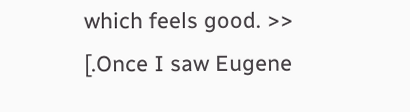which feels good. >>
[.Once I saw Eugene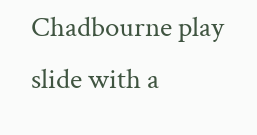Chadbourne play slide with a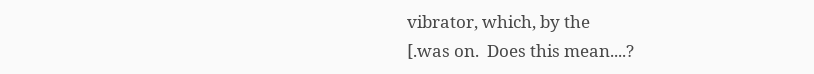vibrator, which, by the
[.was on.  Does this mean....?